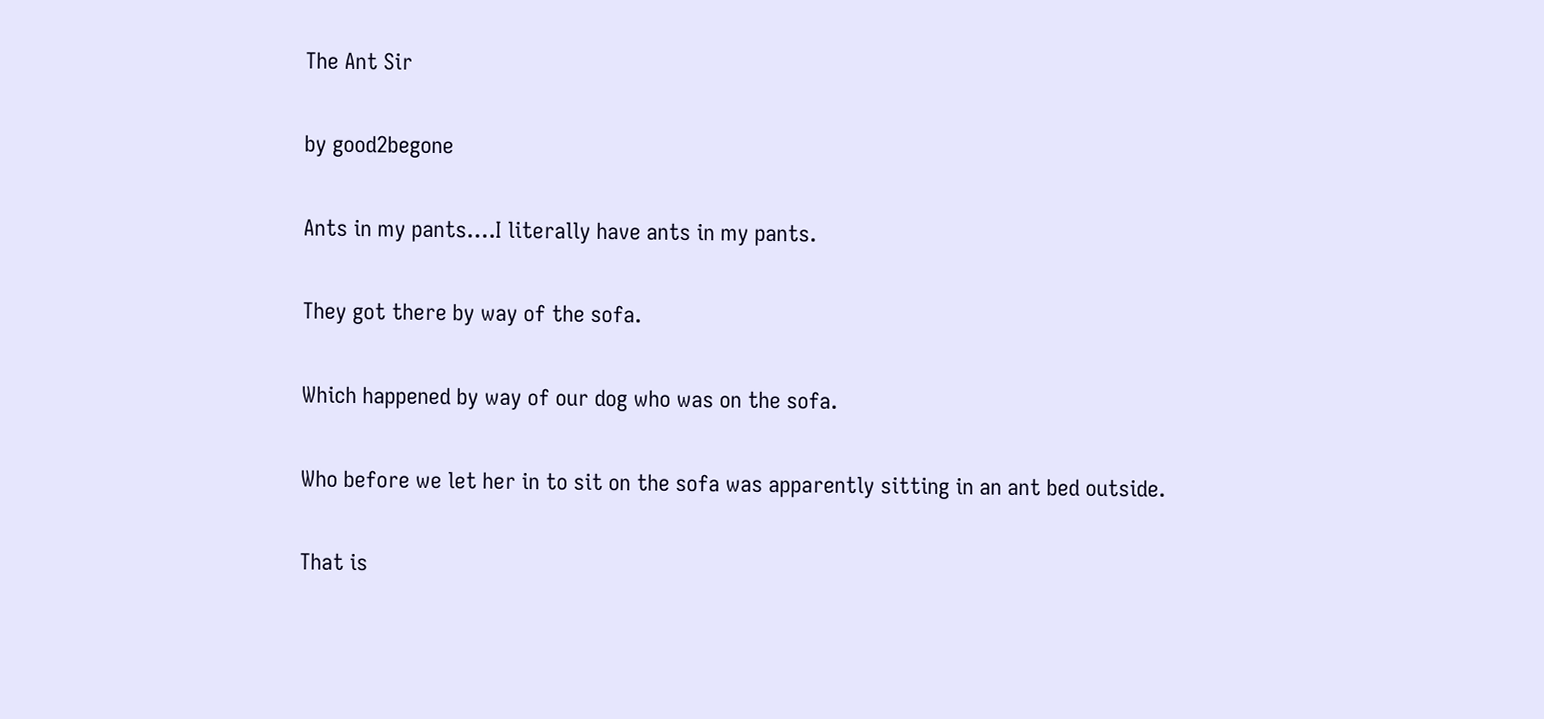The Ant Sir

by good2begone

Ants in my pants….I literally have ants in my pants.

They got there by way of the sofa.

Which happened by way of our dog who was on the sofa.

Who before we let her in to sit on the sofa was apparently sitting in an ant bed outside.

That is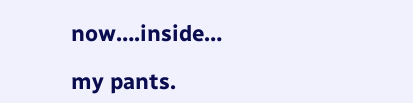now….inside…

my pants.